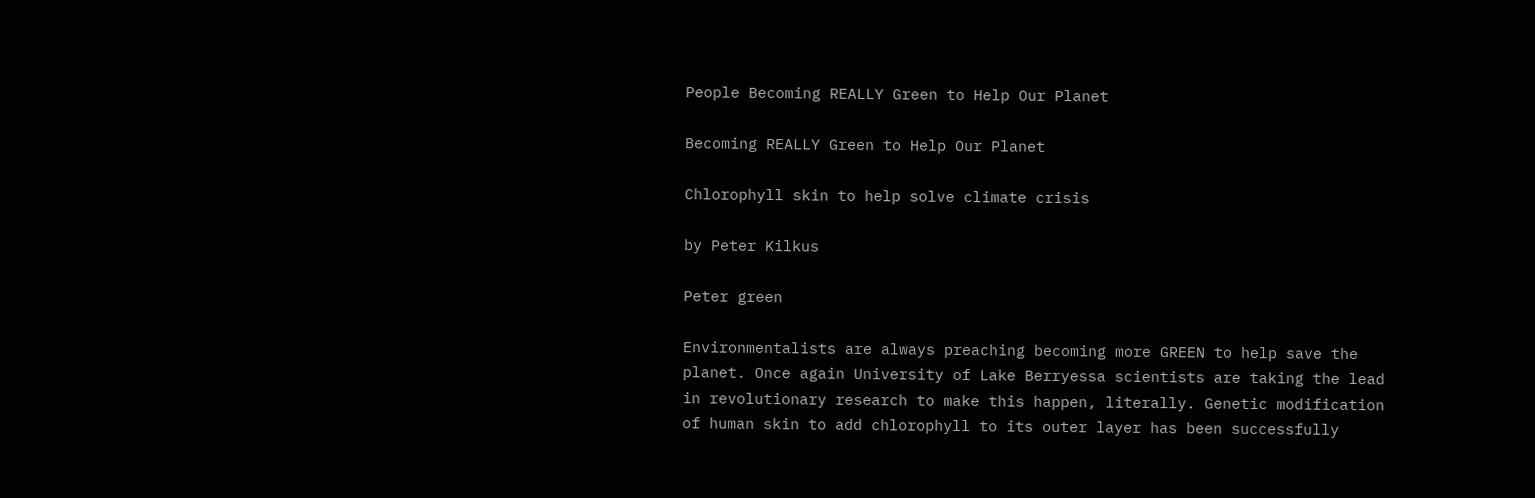People Becoming REALLY Green to Help Our Planet

Becoming REALLY Green to Help Our Planet

Chlorophyll skin to help solve climate crisis

by Peter Kilkus

Peter green

Environmentalists are always preaching becoming more GREEN to help save the planet. Once again University of Lake Berryessa scientists are taking the lead in revolutionary research to make this happen, literally. Genetic modification of human skin to add chlorophyll to its outer layer has been successfully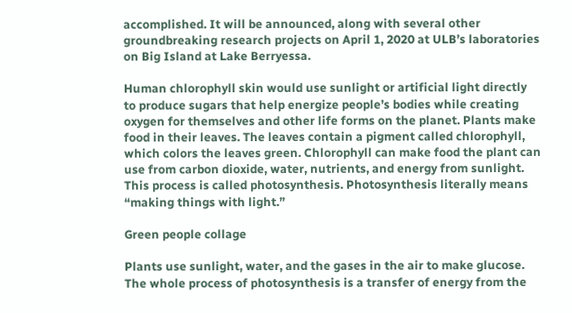accomplished. It will be announced, along with several other groundbreaking research projects on April 1, 2020 at ULB’s laboratories on Big Island at Lake Berryessa.

Human chlorophyll skin would use sunlight or artificial light directly to produce sugars that help energize people’s bodies while creating oxygen for themselves and other life forms on the planet. Plants make food in their leaves. The leaves contain a pigment called chlorophyll, which colors the leaves green. Chlorophyll can make food the plant can use from carbon dioxide, water, nutrients, and energy from sunlight. This process is called photosynthesis. Photosynthesis literally means “making things with light.”

Green people collage

Plants use sunlight, water, and the gases in the air to make glucose. The whole process of photosynthesis is a transfer of energy from the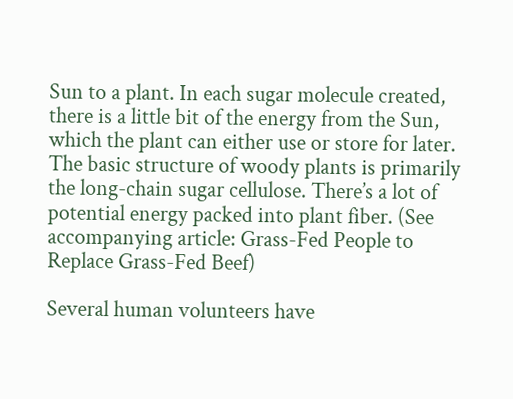Sun to a plant. In each sugar molecule created, there is a little bit of the energy from the Sun, which the plant can either use or store for later. The basic structure of woody plants is primarily the long-chain sugar cellulose. There’s a lot of potential energy packed into plant fiber. (See accompanying article: Grass-Fed People to Replace Grass-Fed Beef)

Several human volunteers have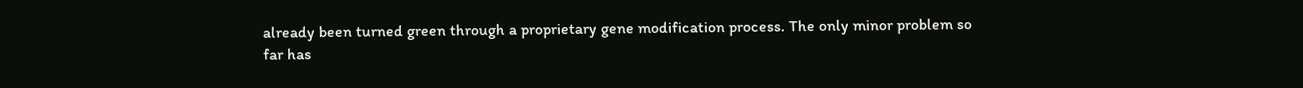already been turned green through a proprietary gene modification process. The only minor problem so far has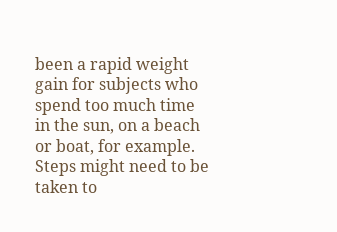been a rapid weight gain for subjects who spend too much time in the sun, on a beach or boat, for example. Steps might need to be taken to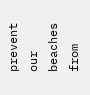prevent our beaches from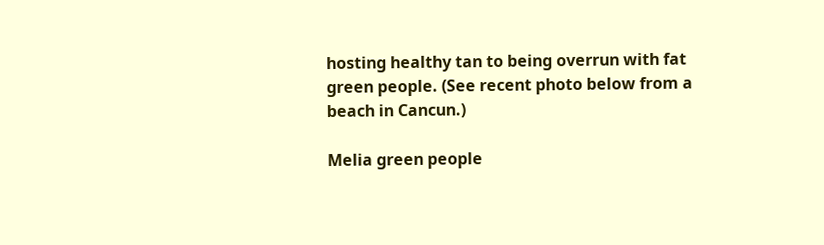hosting healthy tan to being overrun with fat green people. (See recent photo below from a beach in Cancun.)

Melia green people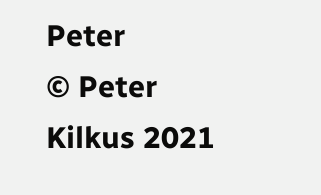Peter                       © Peter Kilkus 2021